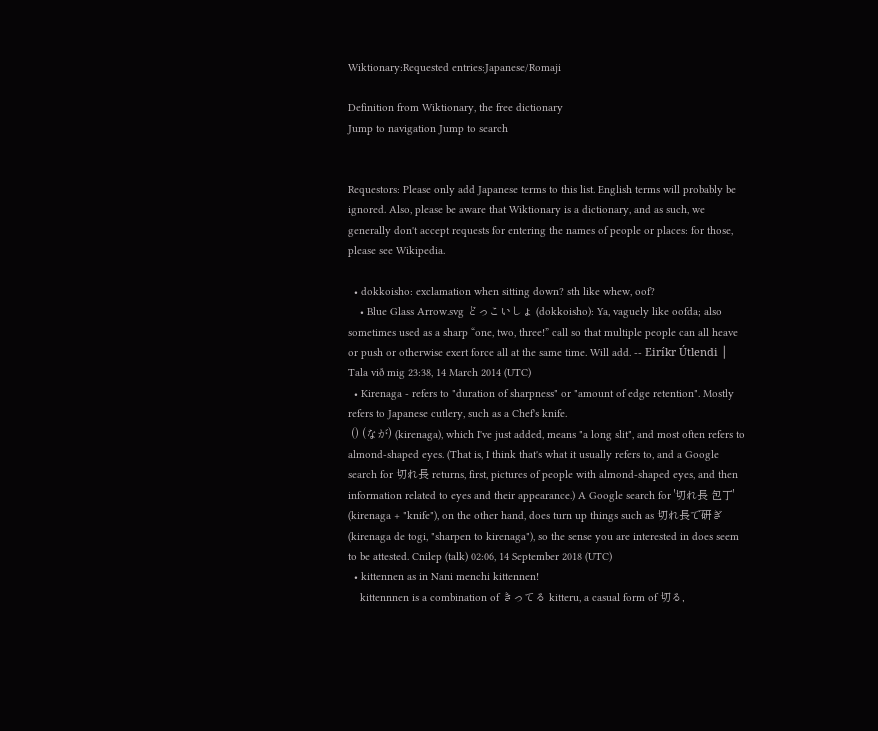Wiktionary:Requested entries:Japanese/Romaji

Definition from Wiktionary, the free dictionary
Jump to navigation Jump to search


Requestors: Please only add Japanese terms to this list. English terms will probably be ignored. Also, please be aware that Wiktionary is a dictionary, and as such, we generally don't accept requests for entering the names of people or places: for those, please see Wikipedia.

  • dokkoisho: exclamation when sitting down? sth like whew, oof?
    • Blue Glass Arrow.svg どっこいしょ (dokkoisho): Ya, vaguely like oofda; also sometimes used as a sharp “one, two, three!” call so that multiple people can all heave or push or otherwise exert force all at the same time. Will add. ‑‑ Eiríkr Útlendi │ Tala við mig 23:38, 14 March 2014 (UTC)
  • Kirenaga - refers to "duration of sharpness" or "amount of edge retention". Mostly refers to Japanese cutlery, such as a Chef's knife.
 () (なが) (kirenaga), which I've just added, means "a long slit", and most often refers to almond-shaped eyes. (That is, I think that's what it usually refers to, and a Google search for 切れ長 returns, first, pictures of people with almond-shaped eyes, and then information related to eyes and their appearance.) A Google search for '切れ長 包丁' (kirenaga + "knife"), on the other hand, does turn up things such as 切れ長で研ぎ (kirenaga de togi, "sharpen to kirenaga"), so the sense you are interested in does seem to be attested. Cnilep (talk) 02:06, 14 September 2018 (UTC)
  • kittennen as in Nani menchi kittennen!
    kittennnen is a combination of きってる kitteru, a casual form of 切る,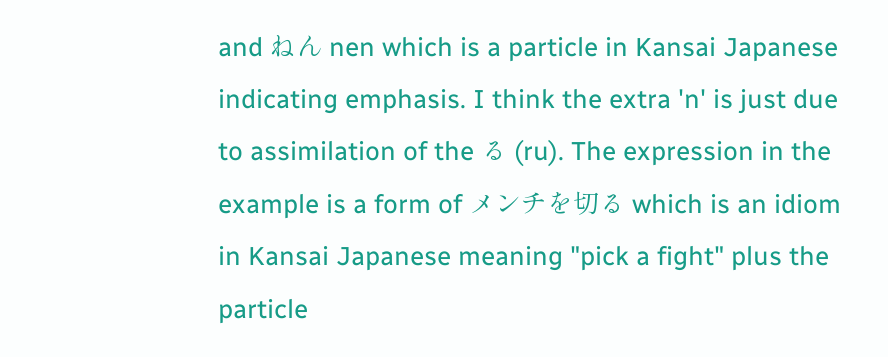and ねん nen which is a particle in Kansai Japanese indicating emphasis. I think the extra 'n' is just due to assimilation of the る (ru). The expression in the example is a form of メンチを切る which is an idiom in Kansai Japanese meaning "pick a fight" plus the particle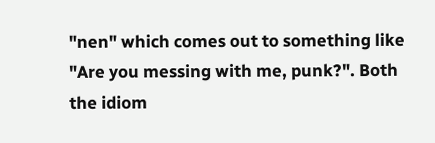"nen" which comes out to something like "Are you messing with me, punk?". Both the idiom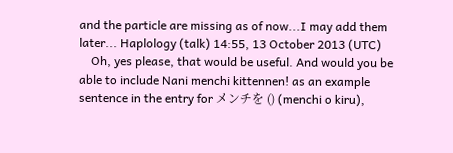and the particle are missing as of now...I may add them later... Haplology (talk) 14:55, 13 October 2013 (UTC)
    Oh, yes please, that would be useful. And would you be able to include Nani menchi kittennen! as an example sentence in the entry for メンチを () (menchi o kiru),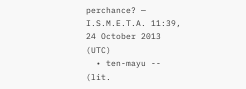perchance? — I.S.M.E.T.A. 11:39, 24 October 2013 (UTC)
  • ten-mayu -- (lit.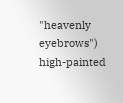"heavenly eyebrows") high-painted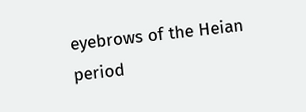eyebrows of the Heian period